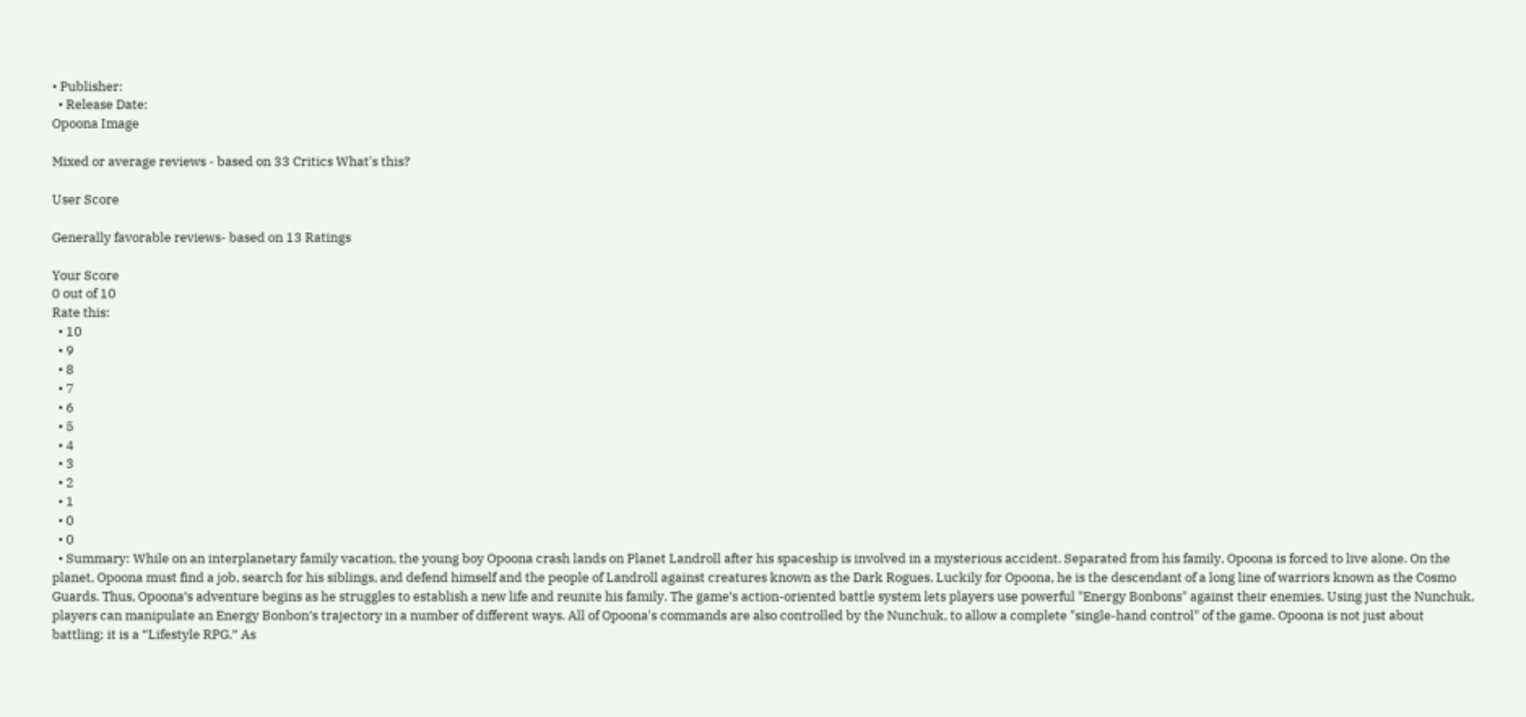• Publisher:
  • Release Date:
Opoona Image

Mixed or average reviews - based on 33 Critics What's this?

User Score

Generally favorable reviews- based on 13 Ratings

Your Score
0 out of 10
Rate this:
  • 10
  • 9
  • 8
  • 7
  • 6
  • 5
  • 4
  • 3
  • 2
  • 1
  • 0
  • 0
  • Summary: While on an interplanetary family vacation, the young boy Opoona crash lands on Planet Landroll after his spaceship is involved in a mysterious accident. Separated from his family, Opoona is forced to live alone. On the planet, Opoona must find a job, search for his siblings, and defend himself and the people of Landroll against creatures known as the Dark Rogues. Luckily for Opoona, he is the descendant of a long line of warriors known as the Cosmo Guards. Thus, Opoona’s adventure begins as he struggles to establish a new life and reunite his family. The game’s action-oriented battle system lets players use powerful "Energy Bonbons" against their enemies. Using just the Nunchuk, players can manipulate an Energy Bonbon’s trajectory in a number of different ways. All of Opoona's commands are also controlled by the Nunchuk, to allow a complete "single-hand control" of the game. Opoona is not just about battling; it is a “Lifestyle RPG.” As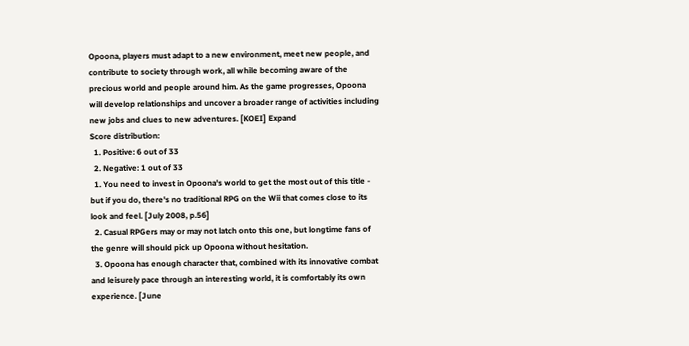Opoona, players must adapt to a new environment, meet new people, and contribute to society through work, all while becoming aware of the precious world and people around him. As the game progresses, Opoona will develop relationships and uncover a broader range of activities including new jobs and clues to new adventures. [KOEI] Expand
Score distribution:
  1. Positive: 6 out of 33
  2. Negative: 1 out of 33
  1. You need to invest in Opoona's world to get the most out of this title - but if you do, there's no traditional RPG on the Wii that comes close to its look and feel. [July 2008, p.56]
  2. Casual RPGers may or may not latch onto this one, but longtime fans of the genre will should pick up Opoona without hesitation.
  3. Opoona has enough character that, combined with its innovative combat and leisurely pace through an interesting world, it is comfortably its own experience. [June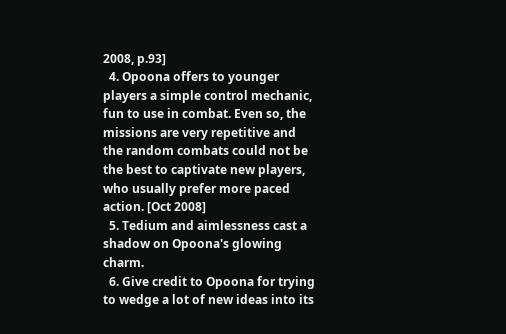2008, p.93]
  4. Opoona offers to younger players a simple control mechanic, fun to use in combat. Even so, the missions are very repetitive and the random combats could not be the best to captivate new players, who usually prefer more paced action. [Oct 2008]
  5. Tedium and aimlessness cast a shadow on Opoona's glowing charm.
  6. Give credit to Opoona for trying to wedge a lot of new ideas into its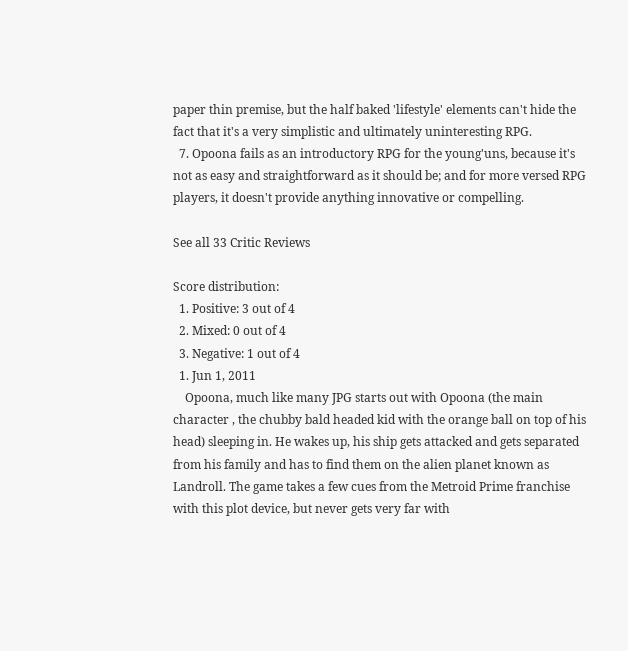paper thin premise, but the half baked 'lifestyle' elements can't hide the fact that it's a very simplistic and ultimately uninteresting RPG.
  7. Opoona fails as an introductory RPG for the young'uns, because it's not as easy and straightforward as it should be; and for more versed RPG players, it doesn't provide anything innovative or compelling.

See all 33 Critic Reviews

Score distribution:
  1. Positive: 3 out of 4
  2. Mixed: 0 out of 4
  3. Negative: 1 out of 4
  1. Jun 1, 2011
    Opoona, much like many JPG starts out with Opoona (the main character , the chubby bald headed kid with the orange ball on top of his head) sleeping in. He wakes up, his ship gets attacked and gets separated from his family and has to find them on the alien planet known as Landroll. The game takes a few cues from the Metroid Prime franchise with this plot device, but never gets very far with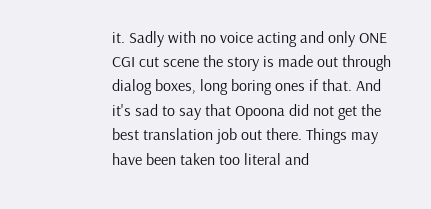it. Sadly with no voice acting and only ONE CGI cut scene the story is made out through dialog boxes, long boring ones if that. And it's sad to say that Opoona did not get the best translation job out there. Things may have been taken too literal and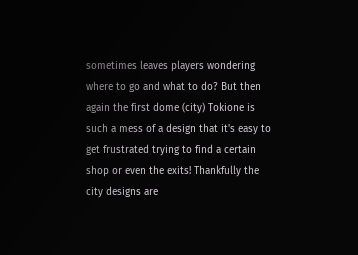sometimes leaves players wondering where to go and what to do? But then again the first dome (city) Tokione is such a mess of a design that it's easy to get frustrated trying to find a certain shop or even the exits! Thankfully the city designs are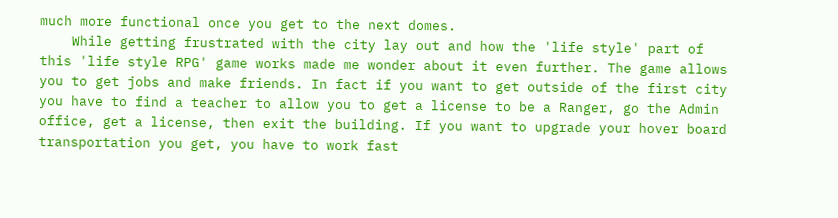much more functional once you get to the next domes.
    While getting frustrated with the city lay out and how the 'life style' part of this 'life style RPG' game works made me wonder about it even further. The game allows you to get jobs and make friends. In fact if you want to get outside of the first city you have to find a teacher to allow you to get a license to be a Ranger, go the Admin office, get a license, then exit the building. If you want to upgrade your hover board transportation you get, you have to work fast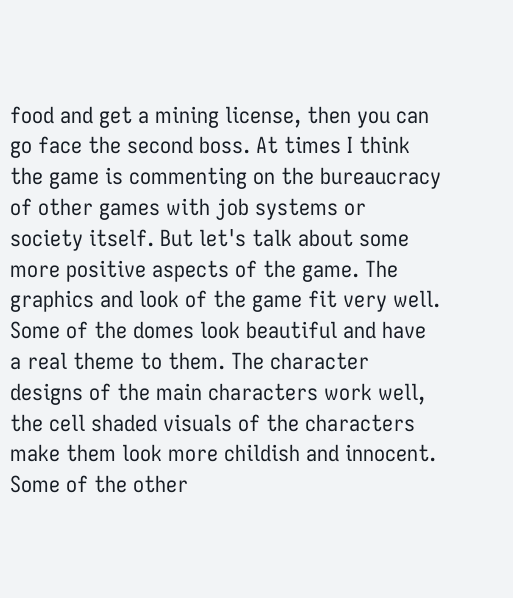food and get a mining license, then you can go face the second boss. At times I think the game is commenting on the bureaucracy of other games with job systems or society itself. But let's talk about some more positive aspects of the game. The graphics and look of the game fit very well. Some of the domes look beautiful and have a real theme to them. The character designs of the main characters work well, the cell shaded visuals of the characters make them look more childish and innocent. Some of the other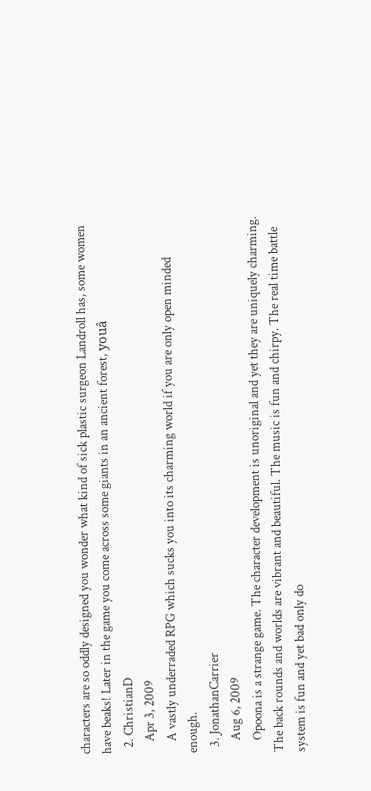characters are so oddly designed you wonder what kind of sick plastic surgeon Landroll has, some women have beaks! Later in the game you come across some giants in an ancient forest, youâ
  2. ChristianD
    Apr 3, 2009
    A vastly underraded RPG which sucks you into its charming world if you are only open minded enough.
  3. JonathanCarrier
    Aug 6, 2009
    Opoona is a strange game. The character development is unoriginal and yet they are uniquely charming. The back rounds and worlds are vibrant and beautiful. The music is fun and chirpy. The real time battle system is fun and yet bad only do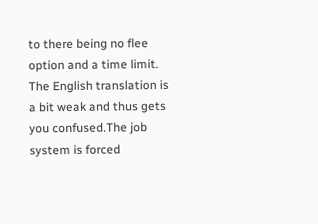to there being no flee option and a time limit. The English translation is a bit weak and thus gets you confused.The job system is forced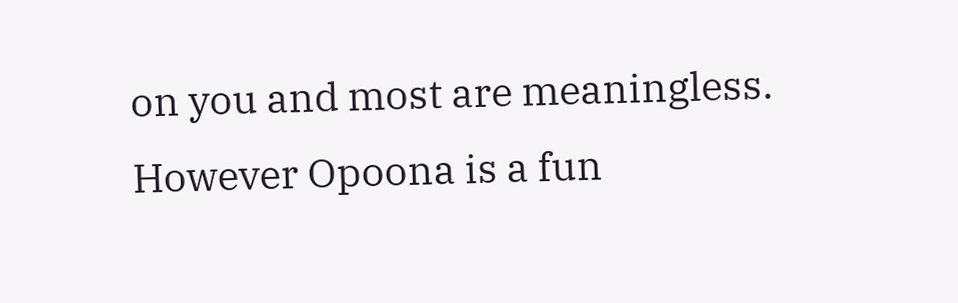on you and most are meaningless. However Opoona is a fun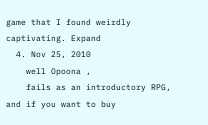game that I found weirdly captivating. Expand
  4. Nov 25, 2010
    well Opoona ,
    fails as an introductory RPG, and if you want to buy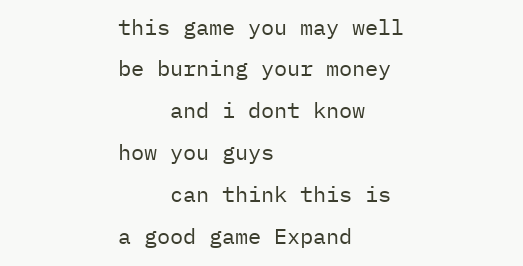this game you may well be burning your money
    and i dont know how you guys
    can think this is a good game Expand